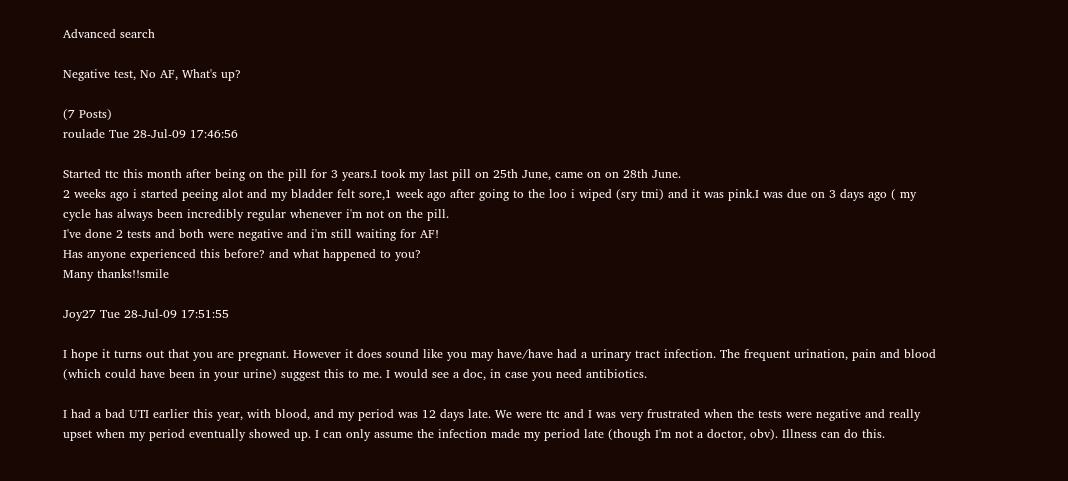Advanced search

Negative test, No AF, What's up?

(7 Posts)
roulade Tue 28-Jul-09 17:46:56

Started ttc this month after being on the pill for 3 years.I took my last pill on 25th June, came on on 28th June.
2 weeks ago i started peeing alot and my bladder felt sore,1 week ago after going to the loo i wiped (sry tmi) and it was pink.I was due on 3 days ago ( my cycle has always been incredibly regular whenever i'm not on the pill.
I've done 2 tests and both were negative and i'm still waiting for AF!
Has anyone experienced this before? and what happened to you?
Many thanks!!smile

Joy27 Tue 28-Jul-09 17:51:55

I hope it turns out that you are pregnant. However it does sound like you may have/have had a urinary tract infection. The frequent urination, pain and blood (which could have been in your urine) suggest this to me. I would see a doc, in case you need antibiotics.

I had a bad UTI earlier this year, with blood, and my period was 12 days late. We were ttc and I was very frustrated when the tests were negative and really upset when my period eventually showed up. I can only assume the infection made my period late (though I'm not a doctor, obv). Illness can do this.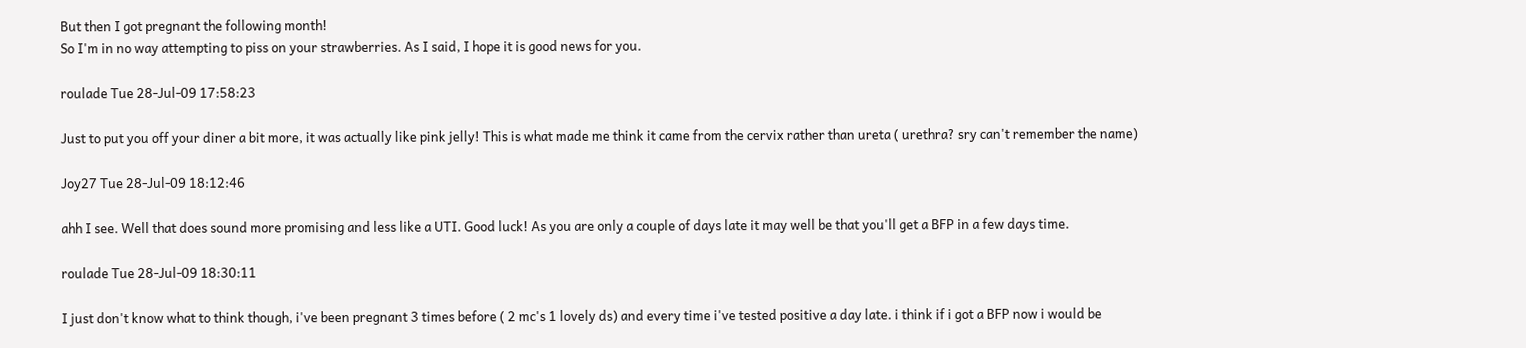But then I got pregnant the following month!
So I'm in no way attempting to piss on your strawberries. As I said, I hope it is good news for you.

roulade Tue 28-Jul-09 17:58:23

Just to put you off your diner a bit more, it was actually like pink jelly! This is what made me think it came from the cervix rather than ureta ( urethra? sry can't remember the name)

Joy27 Tue 28-Jul-09 18:12:46

ahh I see. Well that does sound more promising and less like a UTI. Good luck! As you are only a couple of days late it may well be that you'll get a BFP in a few days time.

roulade Tue 28-Jul-09 18:30:11

I just don't know what to think though, i've been pregnant 3 times before ( 2 mc's 1 lovely ds) and every time i've tested positive a day late. i think if i got a BFP now i would be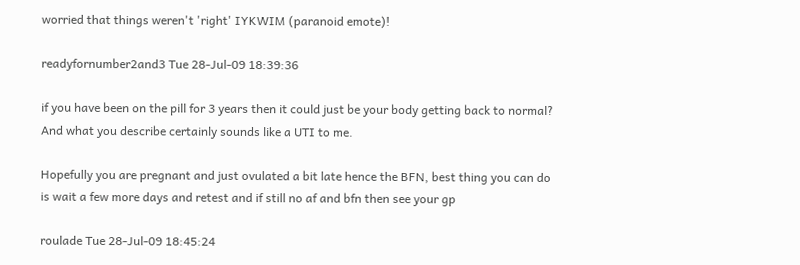worried that things weren't 'right' IYKWIM (paranoid emote)!

readyfornumber2and3 Tue 28-Jul-09 18:39:36

if you have been on the pill for 3 years then it could just be your body getting back to normal?
And what you describe certainly sounds like a UTI to me.

Hopefully you are pregnant and just ovulated a bit late hence the BFN, best thing you can do is wait a few more days and retest and if still no af and bfn then see your gp

roulade Tue 28-Jul-09 18:45:24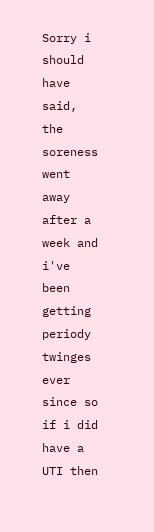Sorry i should have said, the soreness went away after a week and i've been getting periody twinges ever since so if i did have a UTI then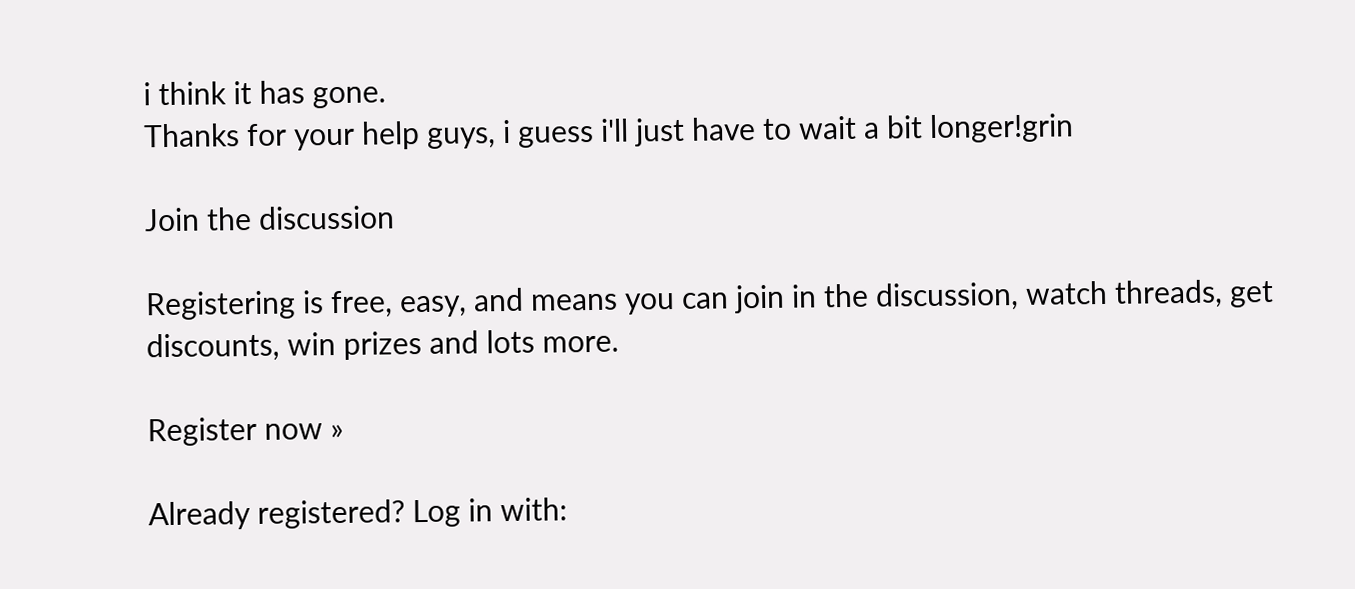i think it has gone.
Thanks for your help guys, i guess i'll just have to wait a bit longer!grin

Join the discussion

Registering is free, easy, and means you can join in the discussion, watch threads, get discounts, win prizes and lots more.

Register now »

Already registered? Log in with: